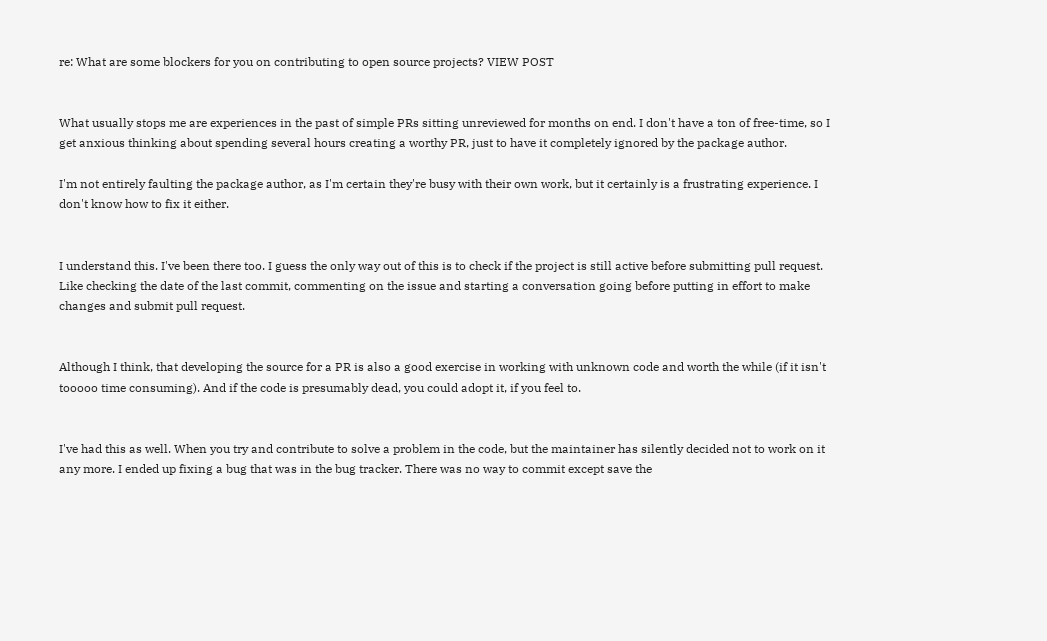re: What are some blockers for you on contributing to open source projects? VIEW POST


What usually stops me are experiences in the past of simple PRs sitting unreviewed for months on end. I don't have a ton of free-time, so I get anxious thinking about spending several hours creating a worthy PR, just to have it completely ignored by the package author.

I'm not entirely faulting the package author, as I'm certain they're busy with their own work, but it certainly is a frustrating experience. I don't know how to fix it either.


I understand this. I've been there too. I guess the only way out of this is to check if the project is still active before submitting pull request. Like checking the date of the last commit, commenting on the issue and starting a conversation going before putting in effort to make changes and submit pull request.


Although I think, that developing the source for a PR is also a good exercise in working with unknown code and worth the while (if it isn't tooooo time consuming). And if the code is presumably dead, you could adopt it, if you feel to.


I've had this as well. When you try and contribute to solve a problem in the code, but the maintainer has silently decided not to work on it any more. I ended up fixing a bug that was in the bug tracker. There was no way to commit except save the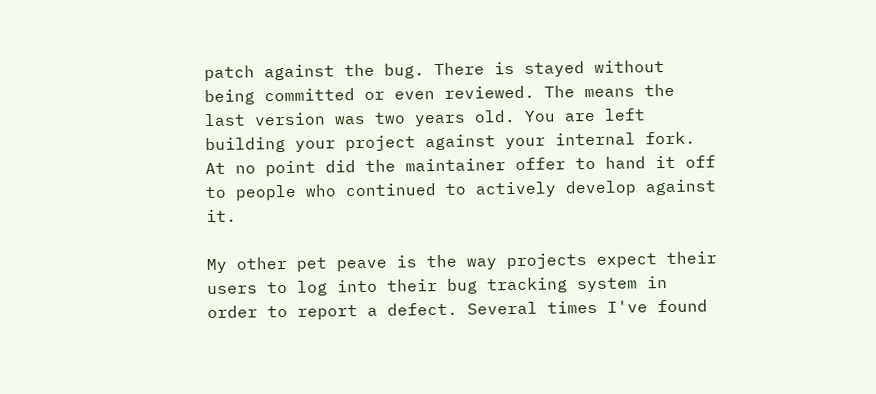patch against the bug. There is stayed without being committed or even reviewed. The means the last version was two years old. You are left building your project against your internal fork. At no point did the maintainer offer to hand it off to people who continued to actively develop against it.

My other pet peave is the way projects expect their users to log into their bug tracking system in order to report a defect. Several times I've found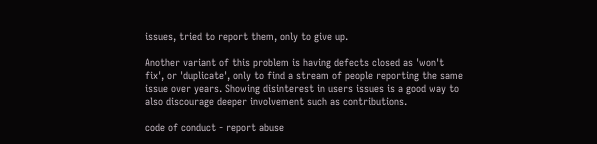issues, tried to report them, only to give up.

Another variant of this problem is having defects closed as 'won't fix', or 'duplicate', only to find a stream of people reporting the same issue over years. Showing disinterest in users issues is a good way to also discourage deeper involvement such as contributions.

code of conduct - report abuse